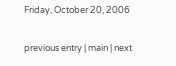Friday, October 20, 2006

previous entry | main | next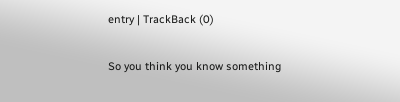entry | TrackBack (0)

So you think you know something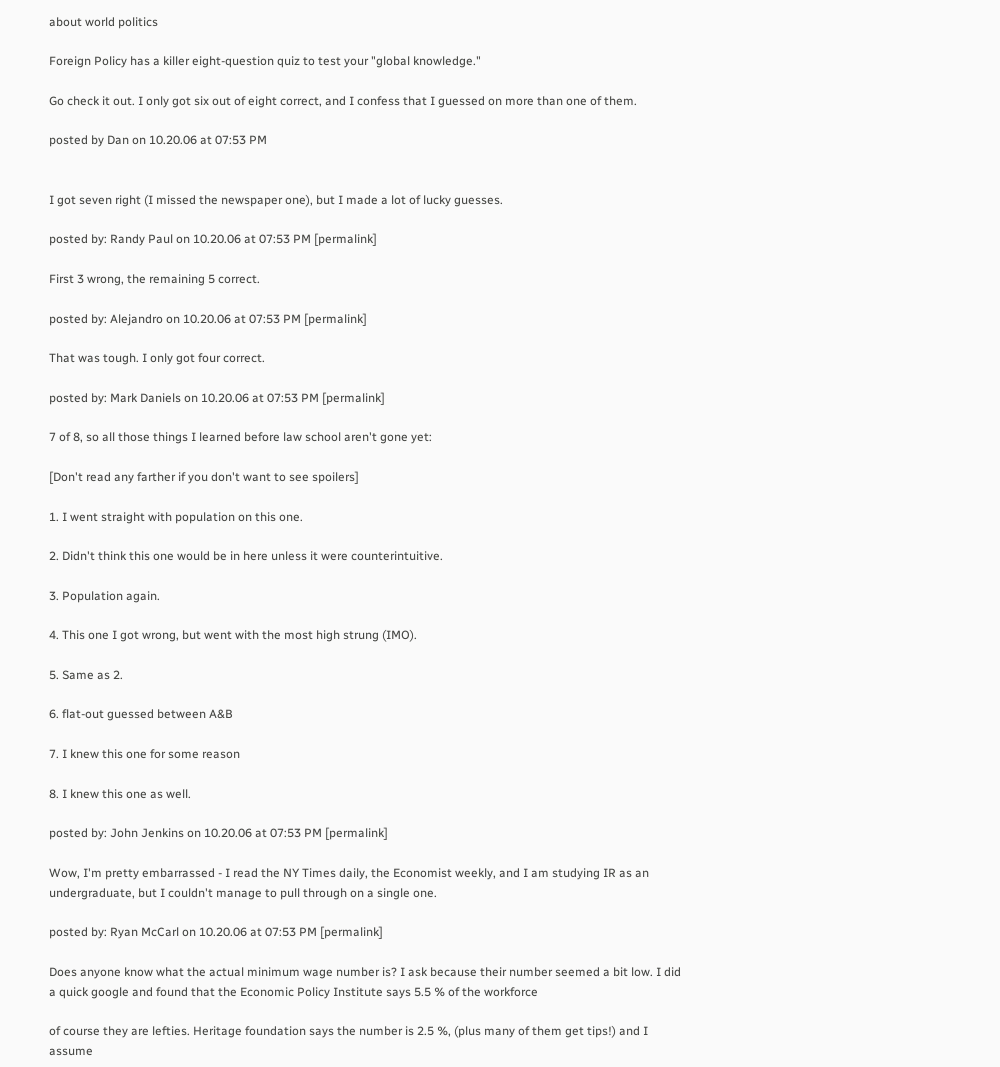about world politics

Foreign Policy has a killer eight-question quiz to test your "global knowledge."

Go check it out. I only got six out of eight correct, and I confess that I guessed on more than one of them.

posted by Dan on 10.20.06 at 07:53 PM


I got seven right (I missed the newspaper one), but I made a lot of lucky guesses.

posted by: Randy Paul on 10.20.06 at 07:53 PM [permalink]

First 3 wrong, the remaining 5 correct.

posted by: Alejandro on 10.20.06 at 07:53 PM [permalink]

That was tough. I only got four correct.

posted by: Mark Daniels on 10.20.06 at 07:53 PM [permalink]

7 of 8, so all those things I learned before law school aren't gone yet:

[Don't read any farther if you don't want to see spoilers]

1. I went straight with population on this one.

2. Didn't think this one would be in here unless it were counterintuitive.

3. Population again.

4. This one I got wrong, but went with the most high strung (IMO).

5. Same as 2.

6. flat-out guessed between A&B

7. I knew this one for some reason

8. I knew this one as well.

posted by: John Jenkins on 10.20.06 at 07:53 PM [permalink]

Wow, I'm pretty embarrassed - I read the NY Times daily, the Economist weekly, and I am studying IR as an undergraduate, but I couldn't manage to pull through on a single one.

posted by: Ryan McCarl on 10.20.06 at 07:53 PM [permalink]

Does anyone know what the actual minimum wage number is? I ask because their number seemed a bit low. I did a quick google and found that the Economic Policy Institute says 5.5 % of the workforce

of course they are lefties. Heritage foundation says the number is 2.5 %, (plus many of them get tips!) and I assume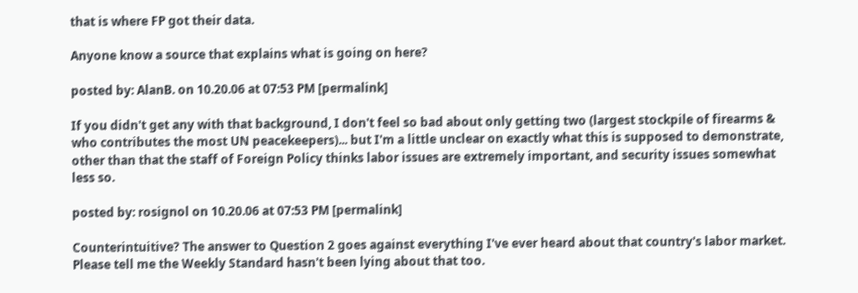that is where FP got their data.

Anyone know a source that explains what is going on here?

posted by: AlanB. on 10.20.06 at 07:53 PM [permalink]

If you didn't get any with that background, I don't feel so bad about only getting two (largest stockpile of firearms & who contributes the most UN peacekeepers)... but I'm a little unclear on exactly what this is supposed to demonstrate, other than that the staff of Foreign Policy thinks labor issues are extremely important, and security issues somewhat less so.

posted by: rosignol on 10.20.06 at 07:53 PM [permalink]

Counterintuitive? The answer to Question 2 goes against everything I've ever heard about that country's labor market. Please tell me the Weekly Standard hasn't been lying about that too.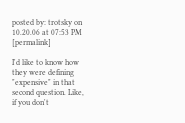posted by: trotsky on 10.20.06 at 07:53 PM [permalink]

I'd like to know how they were defining "expensive" in that second question. Like, if you don't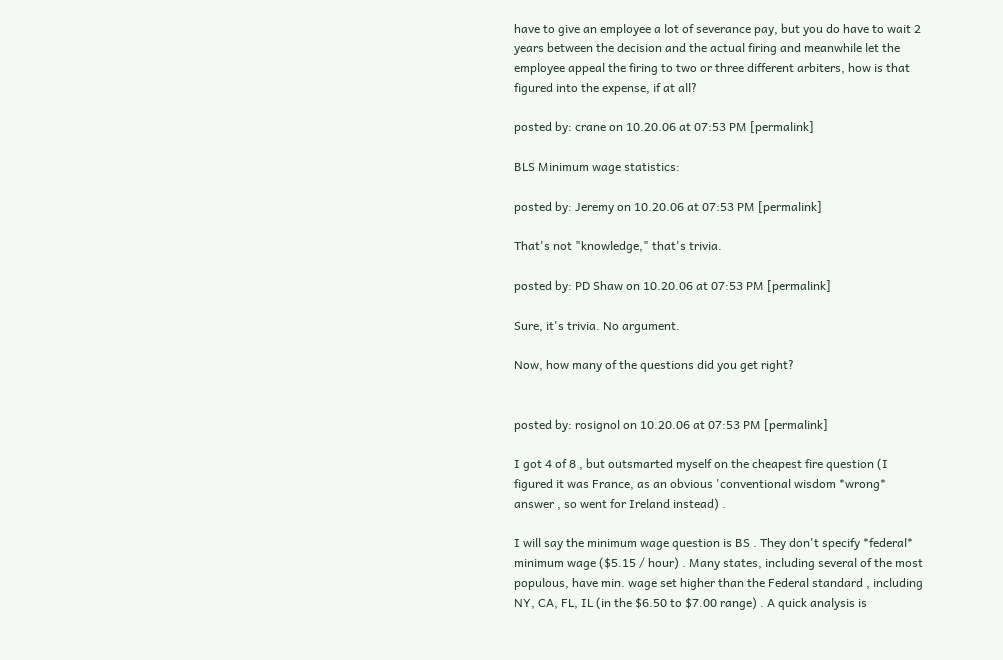have to give an employee a lot of severance pay, but you do have to wait 2 years between the decision and the actual firing and meanwhile let the employee appeal the firing to two or three different arbiters, how is that figured into the expense, if at all?

posted by: crane on 10.20.06 at 07:53 PM [permalink]

BLS Minimum wage statistics:

posted by: Jeremy on 10.20.06 at 07:53 PM [permalink]

That's not "knowledge," that's trivia.

posted by: PD Shaw on 10.20.06 at 07:53 PM [permalink]

Sure, it's trivia. No argument.

Now, how many of the questions did you get right?


posted by: rosignol on 10.20.06 at 07:53 PM [permalink]

I got 4 of 8 , but outsmarted myself on the cheapest fire question (I figured it was France, as an obvious 'conventional wisdom *wrong* answer , so went for Ireland instead) .

I will say the minimum wage question is BS . They don't specify *federal* minimum wage ($5.15 / hour) . Many states, including several of the most populous, have min. wage set higher than the Federal standard , including NY, CA, FL, IL (in the $6.50 to $7.00 range) . A quick analysis is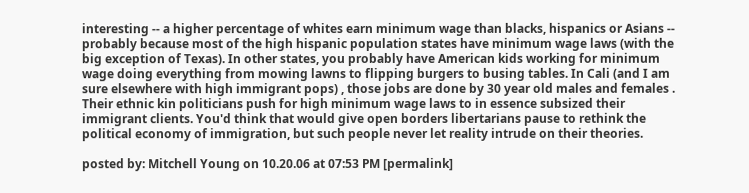interesting -- a higher percentage of whites earn minimum wage than blacks, hispanics or Asians -- probably because most of the high hispanic population states have minimum wage laws (with the big exception of Texas). In other states, you probably have American kids working for minimum wage doing everything from mowing lawns to flipping burgers to busing tables. In Cali (and I am sure elsewhere with high immigrant pops) , those jobs are done by 30 year old males and females . Their ethnic kin politicians push for high minimum wage laws to in essence subsized their immigrant clients. You'd think that would give open borders libertarians pause to rethink the political economy of immigration, but such people never let reality intrude on their theories.

posted by: Mitchell Young on 10.20.06 at 07:53 PM [permalink]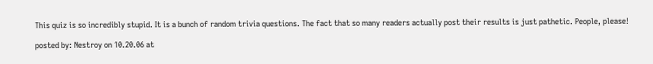This quiz is so incredibly stupid. It is a bunch of random trivia questions. The fact that so many readers actually post their results is just pathetic. People, please!

posted by: Nestroy on 10.20.06 at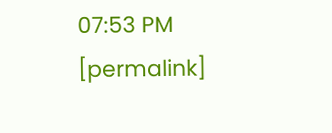07:53 PM [permalink]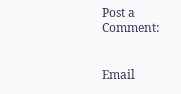Post a Comment:


Email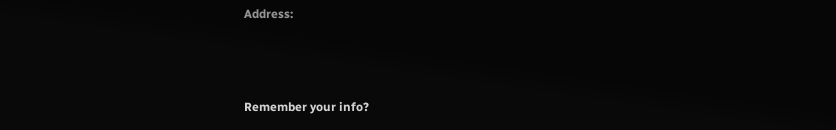Address:



Remember your info?